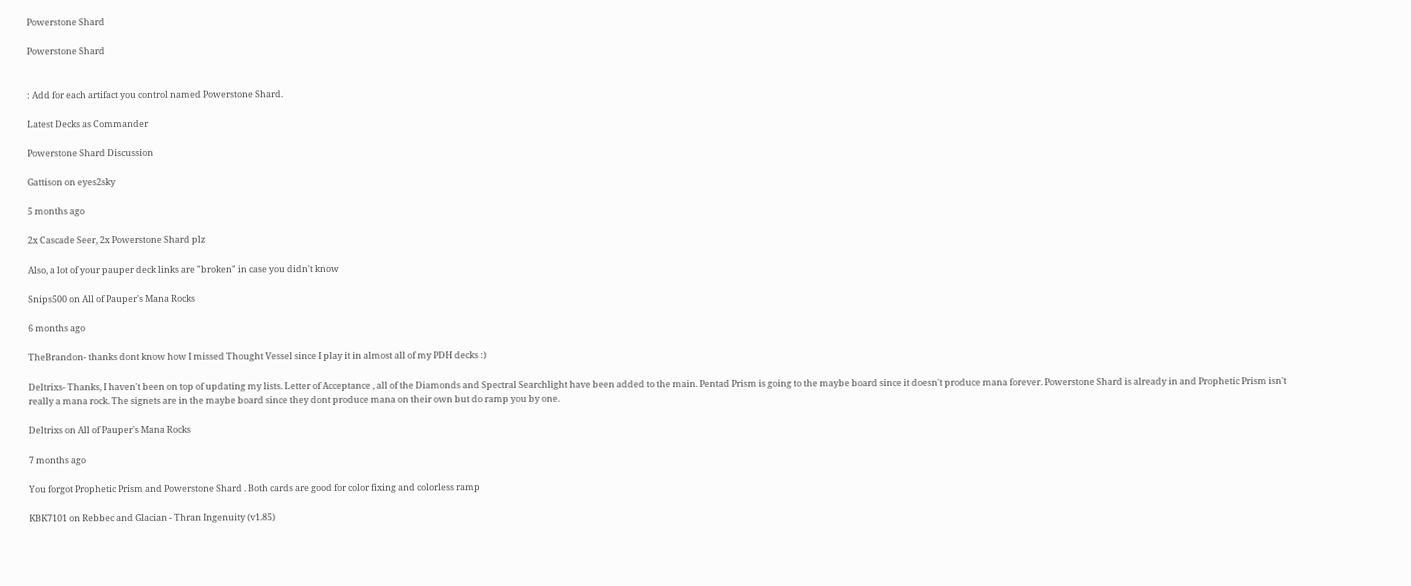Powerstone Shard

Powerstone Shard


: Add for each artifact you control named Powerstone Shard.

Latest Decks as Commander

Powerstone Shard Discussion

Gattison on eyes2sky

5 months ago

2x Cascade Seer, 2x Powerstone Shard plz

Also, a lot of your pauper deck links are "broken" in case you didn't know

Snips500 on All of Pauper's Mana Rocks

6 months ago

TheBrandon- thanks dont know how I missed Thought Vessel since I play it in almost all of my PDH decks :)

Deltrixs- Thanks, I haven't been on top of updating my lists. Letter of Acceptance , all of the Diamonds and Spectral Searchlight have been added to the main. Pentad Prism is going to the maybe board since it doesn't produce mana forever. Powerstone Shard is already in and Prophetic Prism isn't really a mana rock. The signets are in the maybe board since they dont produce mana on their own but do ramp you by one.

Deltrixs on All of Pauper's Mana Rocks

7 months ago

You forgot Prophetic Prism and Powerstone Shard . Both cards are good for color fixing and colorless ramp

KBK7101 on Rebbec and Glacian - Thran Ingenuity (v1.85)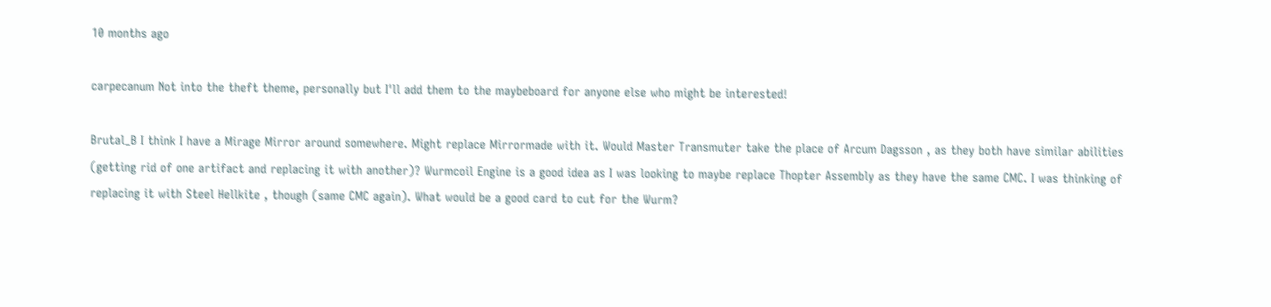10 months ago

carpecanum Not into the theft theme, personally but I'll add them to the maybeboard for anyone else who might be interested!

Brutal_B I think I have a Mirage Mirror around somewhere. Might replace Mirrormade with it. Would Master Transmuter take the place of Arcum Dagsson , as they both have similar abilities (getting rid of one artifact and replacing it with another)? Wurmcoil Engine is a good idea as I was looking to maybe replace Thopter Assembly as they have the same CMC. I was thinking of replacing it with Steel Hellkite , though (same CMC again). What would be a good card to cut for the Wurm?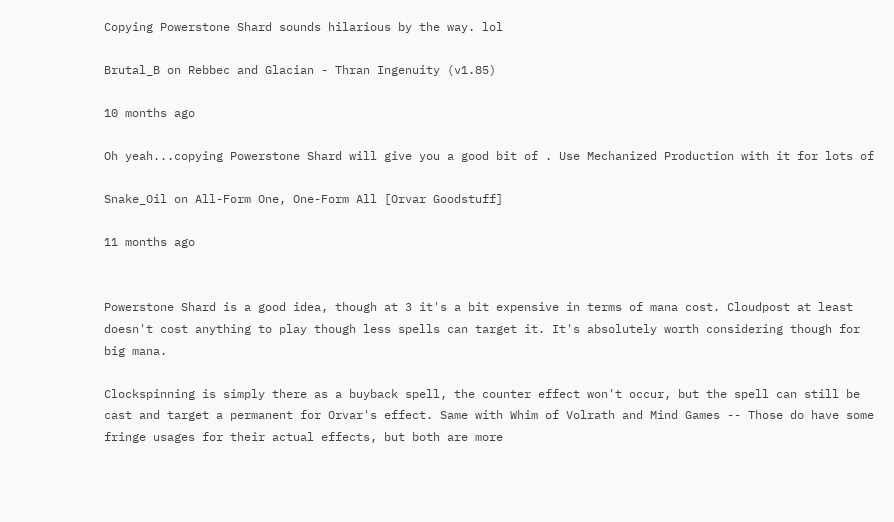Copying Powerstone Shard sounds hilarious by the way. lol

Brutal_B on Rebbec and Glacian - Thran Ingenuity (v1.85)

10 months ago

Oh yeah...copying Powerstone Shard will give you a good bit of . Use Mechanized Production with it for lots of

Snake_Oil on All-Form One, One-Form All [Orvar Goodstuff]

11 months ago


Powerstone Shard is a good idea, though at 3 it's a bit expensive in terms of mana cost. Cloudpost at least doesn't cost anything to play though less spells can target it. It's absolutely worth considering though for big mana.

Clockspinning is simply there as a buyback spell, the counter effect won't occur, but the spell can still be cast and target a permanent for Orvar's effect. Same with Whim of Volrath and Mind Games -- Those do have some fringe usages for their actual effects, but both are more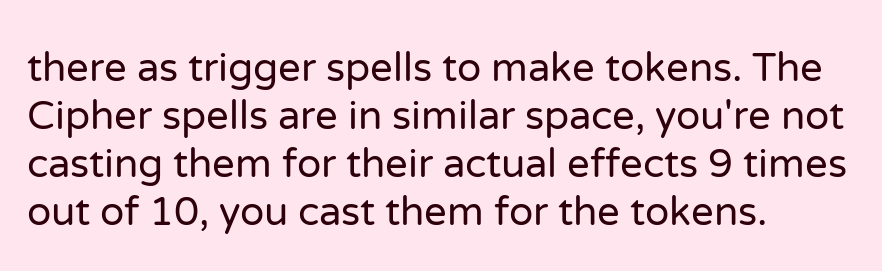there as trigger spells to make tokens. The Cipher spells are in similar space, you're not casting them for their actual effects 9 times out of 10, you cast them for the tokens.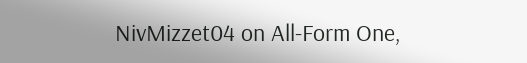NivMizzet04 on All-Form One,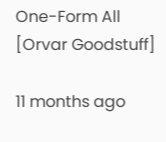One-Form All [Orvar Goodstuff]

11 months ago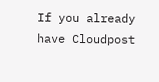If you already have Cloudpost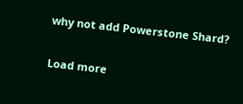why not add Powerstone Shard?

Load more